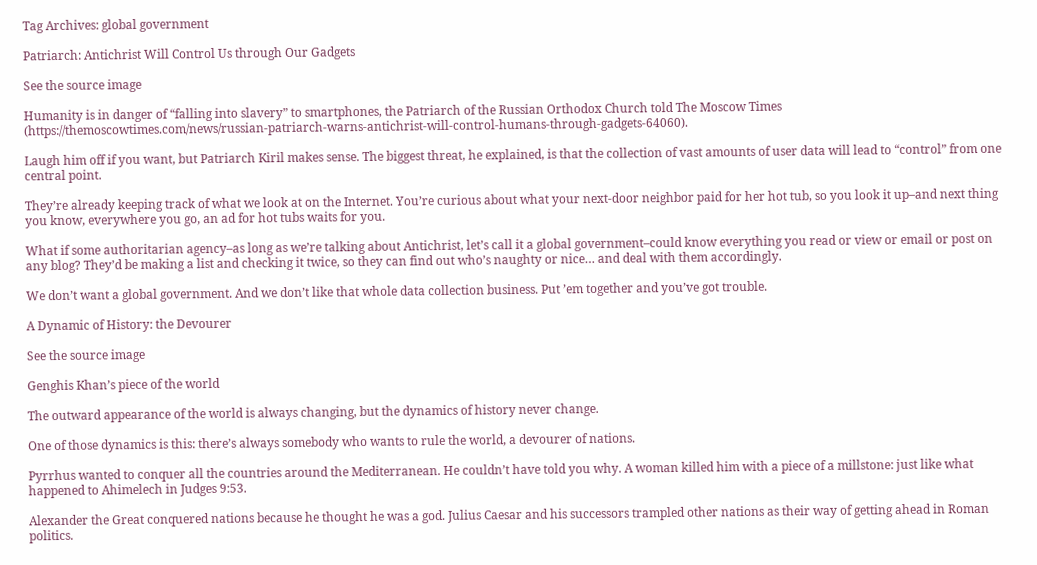Tag Archives: global government

Patriarch: Antichrist Will Control Us through Our Gadgets

See the source image

Humanity is in danger of “falling into slavery” to smartphones, the Patriarch of the Russian Orthodox Church told The Moscow Times (https://themoscowtimes.com/news/russian-patriarch-warns-antichrist-will-control-humans-through-gadgets-64060).

Laugh him off if you want, but Patriarch Kiril makes sense. The biggest threat, he explained, is that the collection of vast amounts of user data will lead to “control” from one central point.

They’re already keeping track of what we look at on the Internet. You’re curious about what your next-door neighbor paid for her hot tub, so you look it up–and next thing you know, everywhere you go, an ad for hot tubs waits for you.

What if some authoritarian agency–as long as we’re talking about Antichrist, let’s call it a global government–could know everything you read or view or email or post on any blog? They’d be making a list and checking it twice, so they can find out who’s naughty or nice… and deal with them accordingly.

We don’t want a global government. And we don’t like that whole data collection business. Put ’em together and you’ve got trouble.

A Dynamic of History: the Devourer

See the source image

Genghis Khan’s piece of the world

The outward appearance of the world is always changing, but the dynamics of history never change.

One of those dynamics is this: there’s always somebody who wants to rule the world, a devourer of nations.

Pyrrhus wanted to conquer all the countries around the Mediterranean. He couldn’t have told you why. A woman killed him with a piece of a millstone: just like what happened to Ahimelech in Judges 9:53.

Alexander the Great conquered nations because he thought he was a god. Julius Caesar and his successors trampled other nations as their way of getting ahead in Roman politics.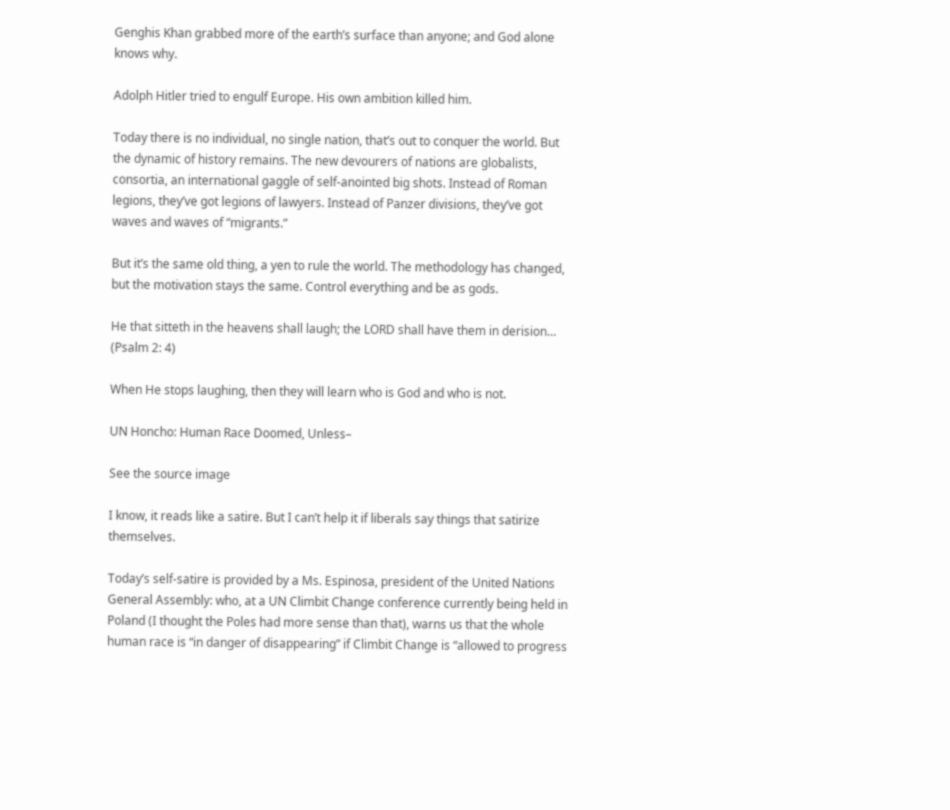Genghis Khan grabbed more of the earth’s surface than anyone; and God alone knows why.

Adolph Hitler tried to engulf Europe. His own ambition killed him.

Today there is no individual, no single nation, that’s out to conquer the world. But the dynamic of history remains. The new devourers of nations are globalists, consortia, an international gaggle of self-anointed big shots. Instead of Roman legions, they’ve got legions of lawyers. Instead of Panzer divisions, they’ve got waves and waves of “migrants.”

But it’s the same old thing, a yen to rule the world. The methodology has changed, but the motivation stays the same. Control everything and be as gods.

He that sitteth in the heavens shall laugh; the LORD shall have them in derision… (Psalm 2: 4)

When He stops laughing, then they will learn who is God and who is not.

UN Honcho: Human Race Doomed, Unless–

See the source image

I know, it reads like a satire. But I can’t help it if liberals say things that satirize themselves.

Today’s self-satire is provided by a Ms. Espinosa, president of the United Nations General Assembly: who, at a UN Climbit Change conference currently being held in Poland (I thought the Poles had more sense than that), warns us that the whole human race is “in danger of disappearing” if Climbit Change is “allowed to progress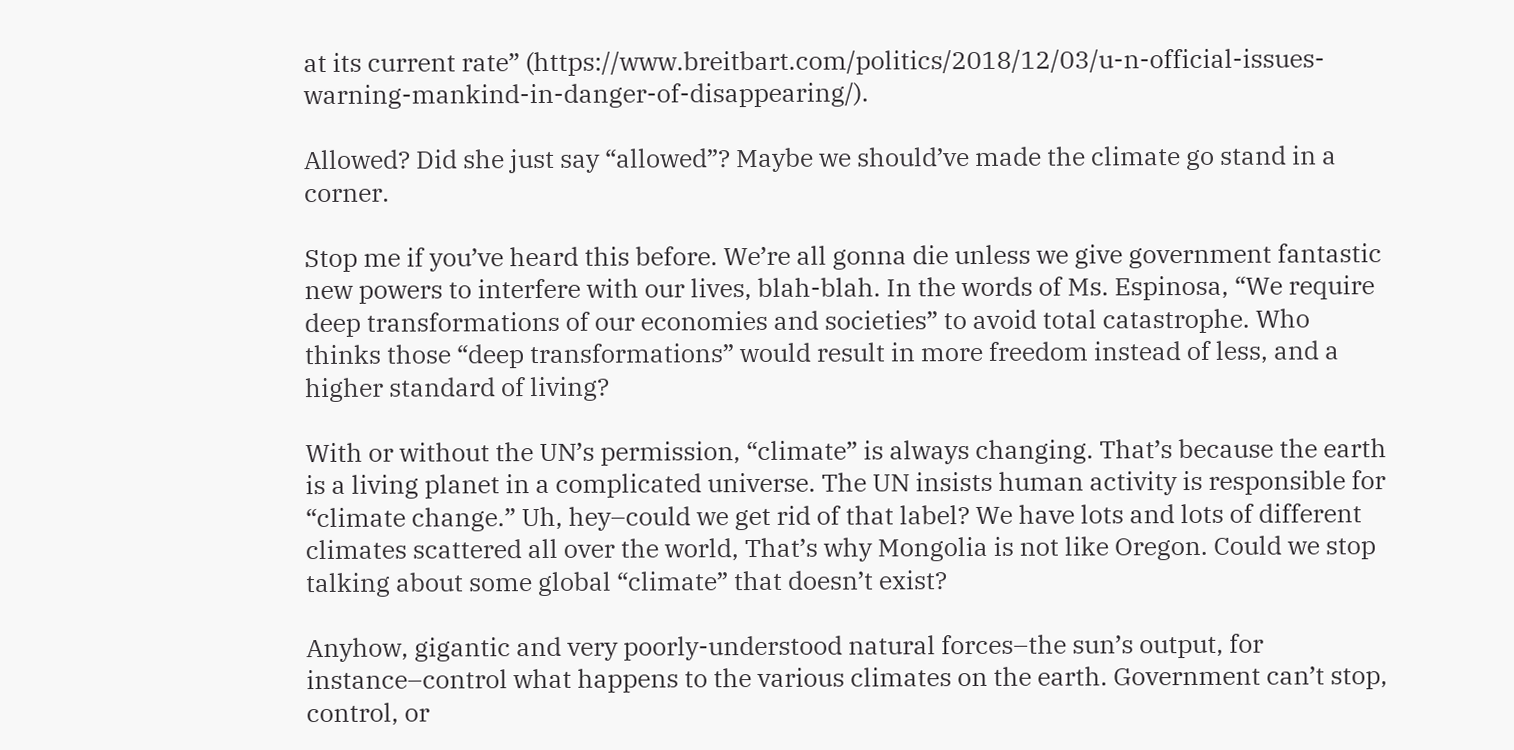at its current rate” (https://www.breitbart.com/politics/2018/12/03/u-n-official-issues-warning-mankind-in-danger-of-disappearing/).

Allowed? Did she just say “allowed”? Maybe we should’ve made the climate go stand in a corner.

Stop me if you’ve heard this before. We’re all gonna die unless we give government fantastic new powers to interfere with our lives, blah-blah. In the words of Ms. Espinosa, “We require deep transformations of our economies and societies” to avoid total catastrophe. Who thinks those “deep transformations” would result in more freedom instead of less, and a higher standard of living?

With or without the UN’s permission, “climate” is always changing. That’s because the earth is a living planet in a complicated universe. The UN insists human activity is responsible for “climate change.” Uh, hey–could we get rid of that label? We have lots and lots of different climates scattered all over the world, That’s why Mongolia is not like Oregon. Could we stop talking about some global “climate” that doesn’t exist?

Anyhow, gigantic and very poorly-understood natural forces–the sun’s output, for instance–control what happens to the various climates on the earth. Government can’t stop, control, or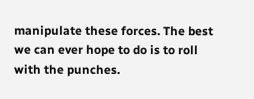manipulate these forces. The best we can ever hope to do is to roll with the punches.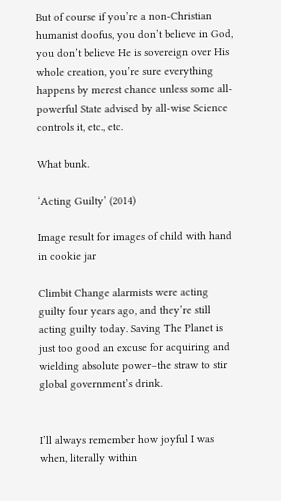But of course if you’re a non-Christian humanist doofus, you don’t believe in God, you don’t believe He is sovereign over His whole creation, you’re sure everything happens by merest chance unless some all-powerful State advised by all-wise Science controls it, etc., etc.

What bunk.

‘Acting Guilty’ (2014)

Image result for images of child with hand in cookie jar

Climbit Change alarmists were acting guilty four years ago, and they’re still acting guilty today. Saving The Planet is just too good an excuse for acquiring and wielding absolute power–the straw to stir global government’s drink.


I’ll always remember how joyful I was when, literally within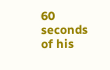60 seconds of his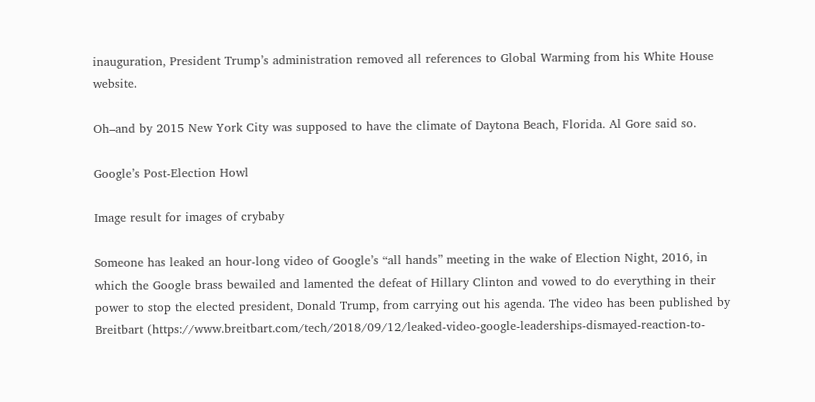inauguration, President Trump’s administration removed all references to Global Warming from his White House website.

Oh–and by 2015 New York City was supposed to have the climate of Daytona Beach, Florida. Al Gore said so.

Google’s Post-Election Howl

Image result for images of crybaby

Someone has leaked an hour-long video of Google’s “all hands” meeting in the wake of Election Night, 2016, in which the Google brass bewailed and lamented the defeat of Hillary Clinton and vowed to do everything in their power to stop the elected president, Donald Trump, from carrying out his agenda. The video has been published by Breitbart (https://www.breitbart.com/tech/2018/09/12/leaked-video-google-leaderships-dismayed-reaction-to-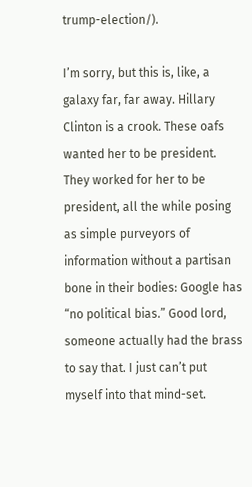trump-election/).

I’m sorry, but this is, like, a galaxy far, far away. Hillary Clinton is a crook. These oafs wanted her to be president. They worked for her to be president, all the while posing as simple purveyors of information without a partisan bone in their bodies: Google has “no political bias.” Good lord, someone actually had the brass to say that. I just can’t put myself into that mind-set.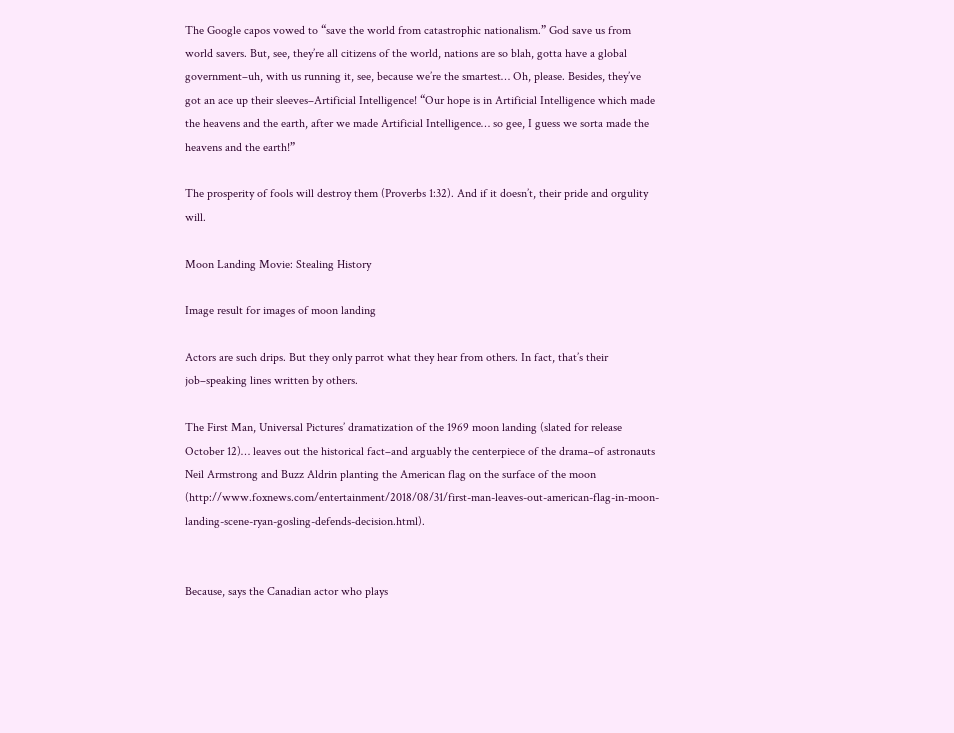The Google capos vowed to “save the world from catastrophic nationalism.” God save us from world savers. But, see, they’re all citizens of the world, nations are so blah, gotta have a global government–uh, with us running it, see, because we’re the smartest… Oh, please. Besides, they’ve got an ace up their sleeves–Artificial Intelligence! “Our hope is in Artificial Intelligence which made the heavens and the earth, after we made Artificial Intelligence… so gee, I guess we sorta made the heavens and the earth!”

The prosperity of fools will destroy them (Proverbs 1:32). And if it doesn’t, their pride and orgulity will.

Moon Landing Movie: Stealing History

Image result for images of moon landing

Actors are such drips. But they only parrot what they hear from others. In fact, that’s their job–speaking lines written by others.

The First Man, Universal Pictures’ dramatization of the 1969 moon landing (slated for release October 12)… leaves out the historical fact–and arguably the centerpiece of the drama–of astronauts Neil Armstrong and Buzz Aldrin planting the American flag on the surface of the moon (http://www.foxnews.com/entertainment/2018/08/31/first-man-leaves-out-american-flag-in-moon-landing-scene-ryan-gosling-defends-decision.html).


Because, says the Canadian actor who plays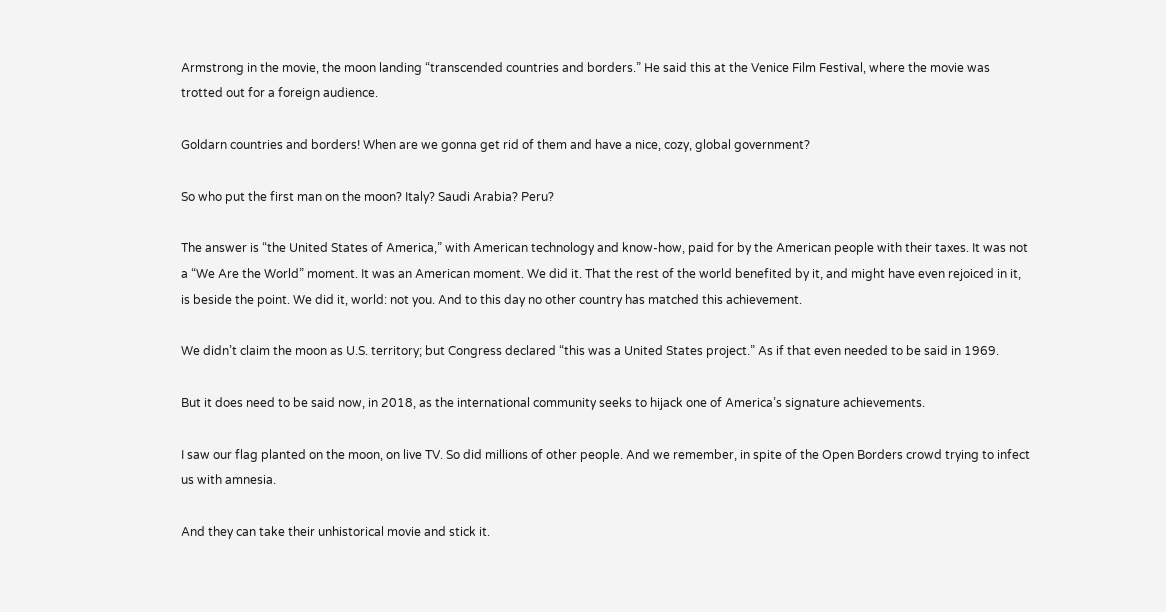Armstrong in the movie, the moon landing “transcended countries and borders.” He said this at the Venice Film Festival, where the movie was trotted out for a foreign audience.

Goldarn countries and borders! When are we gonna get rid of them and have a nice, cozy, global government?

So who put the first man on the moon? Italy? Saudi Arabia? Peru?

The answer is “the United States of America,” with American technology and know-how, paid for by the American people with their taxes. It was not a “We Are the World” moment. It was an American moment. We did it. That the rest of the world benefited by it, and might have even rejoiced in it, is beside the point. We did it, world: not you. And to this day no other country has matched this achievement.

We didn’t claim the moon as U.S. territory; but Congress declared “this was a United States project.” As if that even needed to be said in 1969.

But it does need to be said now, in 2018, as the international community seeks to hijack one of America’s signature achievements.

I saw our flag planted on the moon, on live TV. So did millions of other people. And we remember, in spite of the Open Borders crowd trying to infect us with amnesia.

And they can take their unhistorical movie and stick it.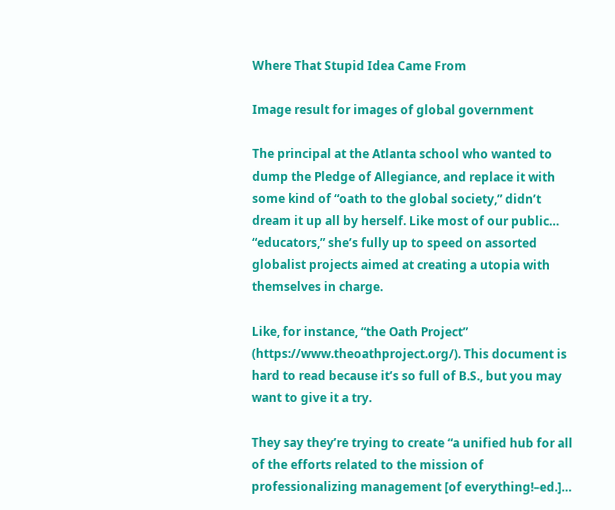Where That Stupid Idea Came From

Image result for images of global government

The principal at the Atlanta school who wanted to dump the Pledge of Allegiance, and replace it with some kind of “oath to the global society,” didn’t dream it up all by herself. Like most of our public… “educators,” she’s fully up to speed on assorted globalist projects aimed at creating a utopia with themselves in charge.

Like, for instance, “the Oath Project” (https://www.theoathproject.org/). This document is hard to read because it’s so full of B.S., but you may want to give it a try.

They say they’re trying to create “a unified hub for all of the efforts related to the mission of professionalizing management [of everything!–ed.]…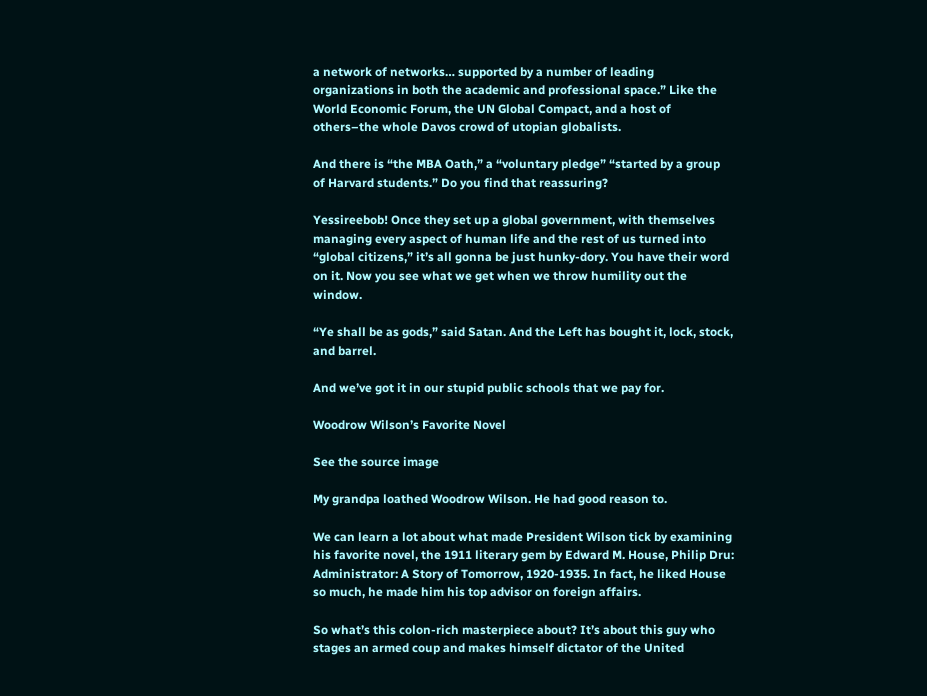a network of networks… supported by a number of leading organizations in both the academic and professional space.” Like the World Economic Forum, the UN Global Compact, and a host of others–the whole Davos crowd of utopian globalists.

And there is “the MBA Oath,” a “voluntary pledge” “started by a group of Harvard students.” Do you find that reassuring?

Yessireebob! Once they set up a global government, with themselves managing every aspect of human life and the rest of us turned into “global citizens,” it’s all gonna be just hunky-dory. You have their word on it. Now you see what we get when we throw humility out the window.

“Ye shall be as gods,” said Satan. And the Left has bought it, lock, stock, and barrel.

And we’ve got it in our stupid public schools that we pay for.

Woodrow Wilson’s Favorite Novel

See the source image

My grandpa loathed Woodrow Wilson. He had good reason to.

We can learn a lot about what made President Wilson tick by examining his favorite novel, the 1911 literary gem by Edward M. House, Philip Dru: Administrator: A Story of Tomorrow, 1920-1935. In fact, he liked House so much, he made him his top advisor on foreign affairs.

So what’s this colon-rich masterpiece about? It’s about this guy who stages an armed coup and makes himself dictator of the United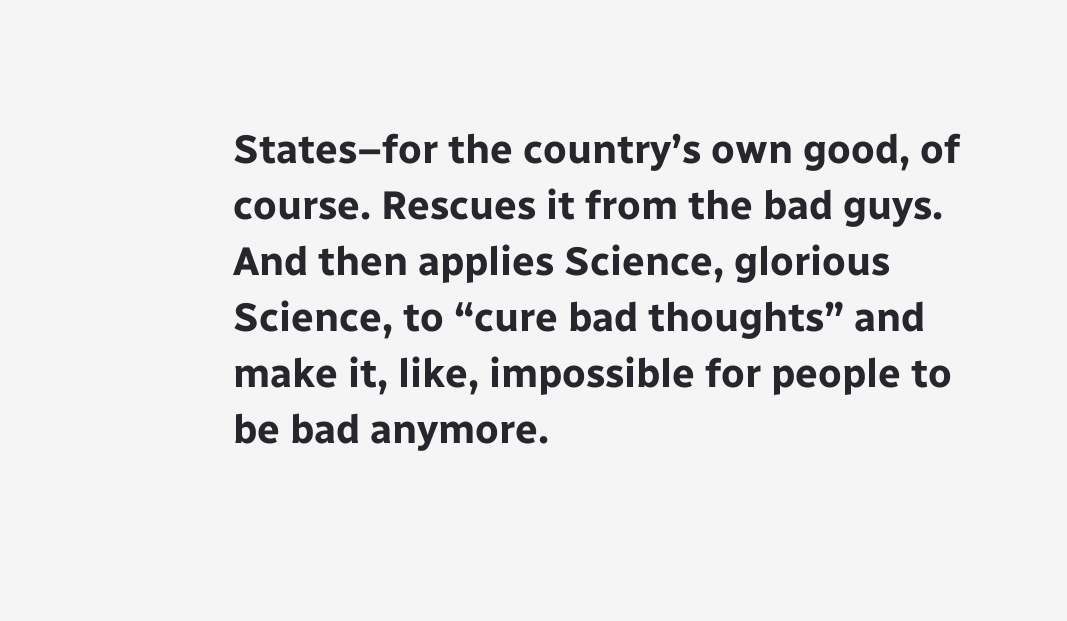States–for the country’s own good, of course. Rescues it from the bad guys. And then applies Science, glorious Science, to “cure bad thoughts” and make it, like, impossible for people to be bad anymore.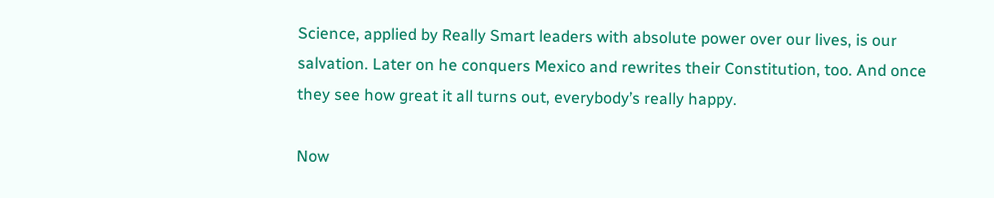Science, applied by Really Smart leaders with absolute power over our lives, is our salvation. Later on he conquers Mexico and rewrites their Constitution, too. And once they see how great it all turns out, everybody’s really happy.

Now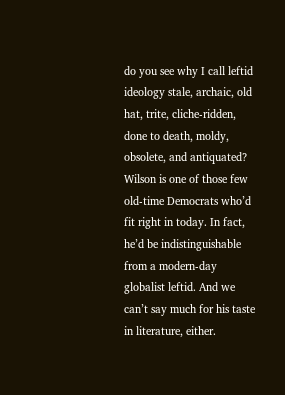do you see why I call leftid ideology stale, archaic, old hat, trite, cliche-ridden, done to death, moldy, obsolete, and antiquated? Wilson is one of those few old-time Democrats who’d fit right in today. In fact, he’d be indistinguishable from a modern-day globalist leftid. And we can’t say much for his taste in literature, either.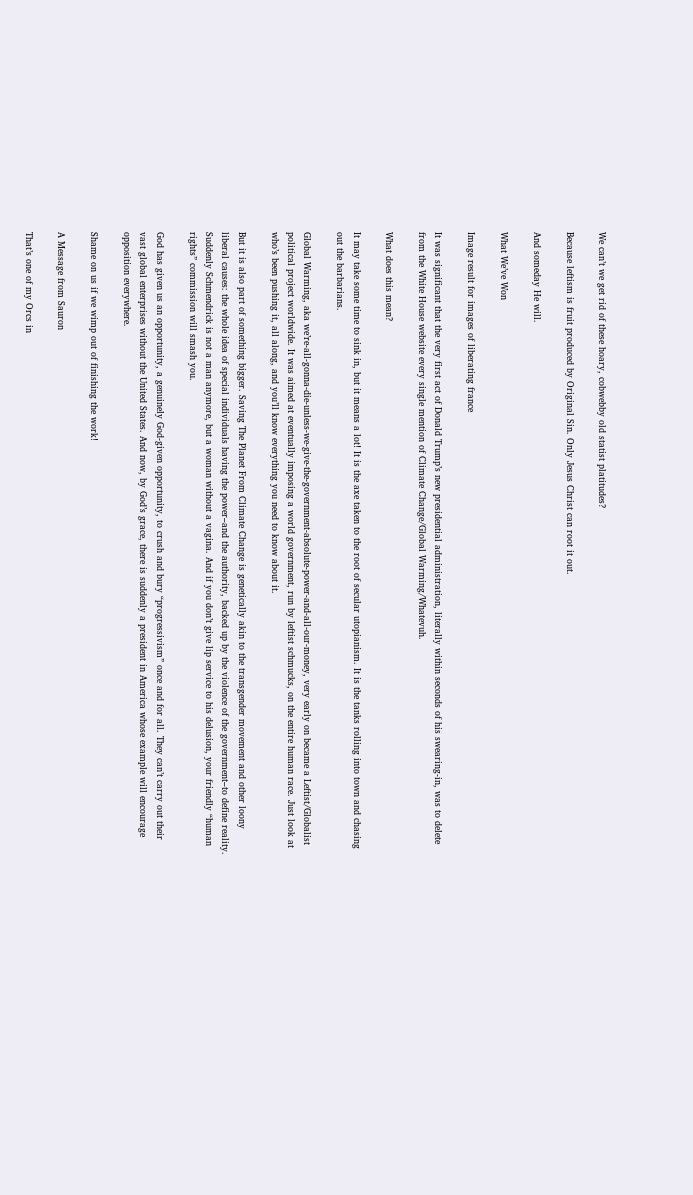We can’t we get rid of these hoary, cobwebby old statist platitudes?

Because leftism is fruit produced by Original Sin. Only Jesus Christ can root it out.

And someday He will.

What We’ve Won

Image result for images of liberating france

It was significant that the very first act of Donald Trump’s new presidential administration, literally within seconds of his swearing-in, was to delete from the White House website every single mention of Climate Change/Global Warming/Whatevuh.

What does this mean?

It may take some time to sink in, but it means a lot! It is the axe taken to the root of secular utopianism. It is the tanks rolling into town and chasing out the barbarians.

Global Warming, aka we’re-all-gonna-die-unless-we-give-the-government-absolute-power-and-all-our-money, very early on became a Leftist/Globalist political project worldwide. It was aimed at eventually imposing a world government, run by leftist schmucks, on the entire human race. Just look at who’s been pushing it, all along, and you’ll know everything you need to know about it.

But it is also part of something bigger. Saving The Planet From Climate Change is genetically akin to the transgender movement and other loony liberal causes: the whole idea of special individuals having the power–and the authority, backed up by the violence of the government–to define reality. Suddenly Schmendrick is not a man anymore, but a woman without a vagina. And if you don’t give lip service to his delusion, your friendly “human rights” commission will smash you.

God has given us an opportunity, a genuinely God-given opportunity, to crush and bury “progressivism” once and for all. They can’t carry out their vast global enterprises without the United States. And now, by God’s grace, there is suddenly a president in America whose example will encourage opposition everywhere.

Shame on us if we wimp out of finishing the work!

A Message from Sauron

That’s one of my Orcs in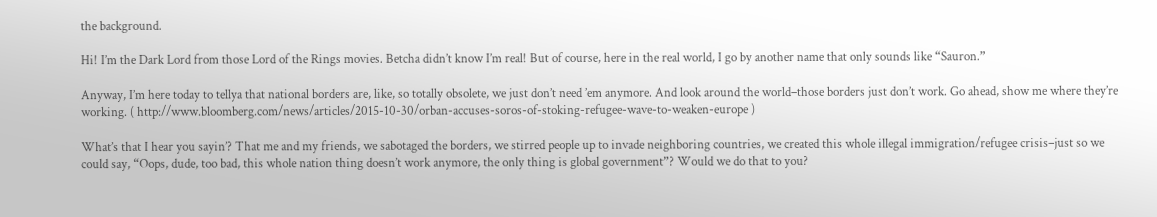the background.

Hi! I’m the Dark Lord from those Lord of the Rings movies. Betcha didn’t know I’m real! But of course, here in the real world, I go by another name that only sounds like “Sauron.”

Anyway, I’m here today to tellya that national borders are, like, so totally obsolete, we just don’t need ’em anymore. And look around the world–those borders just don’t work. Go ahead, show me where they’re working. ( http://www.bloomberg.com/news/articles/2015-10-30/orban-accuses-soros-of-stoking-refugee-wave-to-weaken-europe )

What’s that I hear you sayin’? That me and my friends, we sabotaged the borders, we stirred people up to invade neighboring countries, we created this whole illegal immigration/refugee crisis–just so we could say, “Oops, dude, too bad, this whole nation thing doesn’t work anymore, the only thing is global government”? Would we do that to you?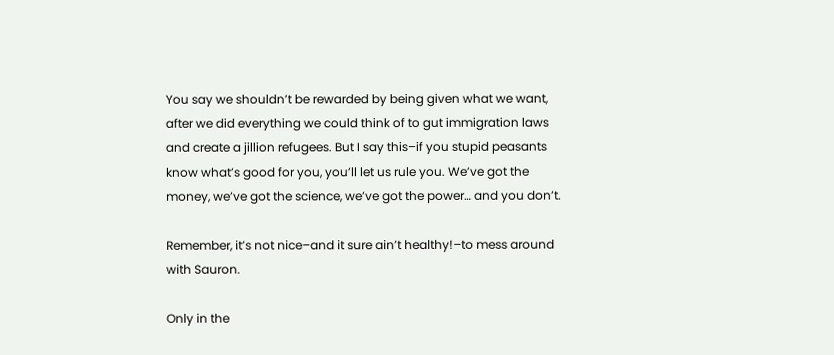You say we shouldn’t be rewarded by being given what we want, after we did everything we could think of to gut immigration laws and create a jillion refugees. But I say this–if you stupid peasants know what’s good for you, you’ll let us rule you. We’ve got the money, we’ve got the science, we’ve got the power… and you don’t.

Remember, it’s not nice–and it sure ain’t healthy!–to mess around with Sauron.

Only in the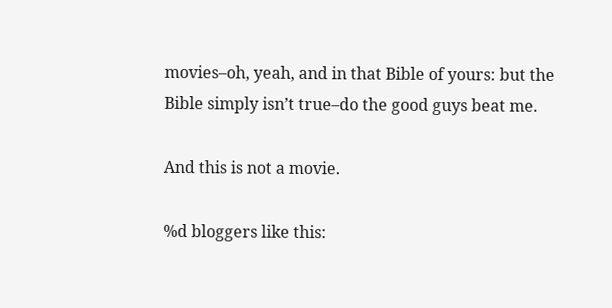movies–oh, yeah, and in that Bible of yours: but the Bible simply isn’t true–do the good guys beat me.

And this is not a movie.

%d bloggers like this: